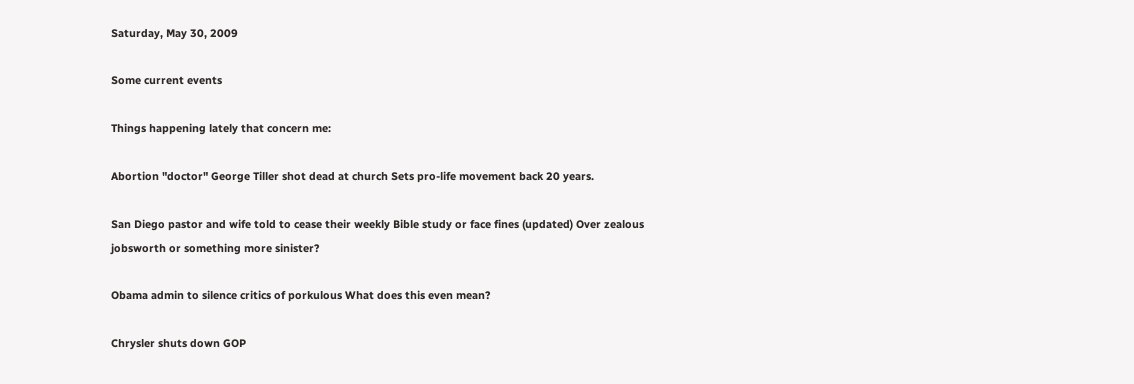Saturday, May 30, 2009

Some current events

Things happening lately that concern me:

Abortion "doctor" George Tiller shot dead at church Sets pro-life movement back 20 years.

San Diego pastor and wife told to cease their weekly Bible study or face fines (updated) Over zealous jobsworth or something more sinister?

Obama admin to silence critics of porkulous What does this even mean?

Chrysler shuts down GOP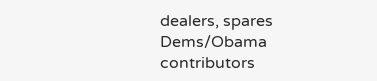dealers, spares Dems/Obama contributors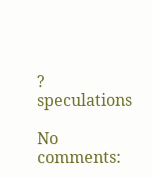? speculations

No comments: